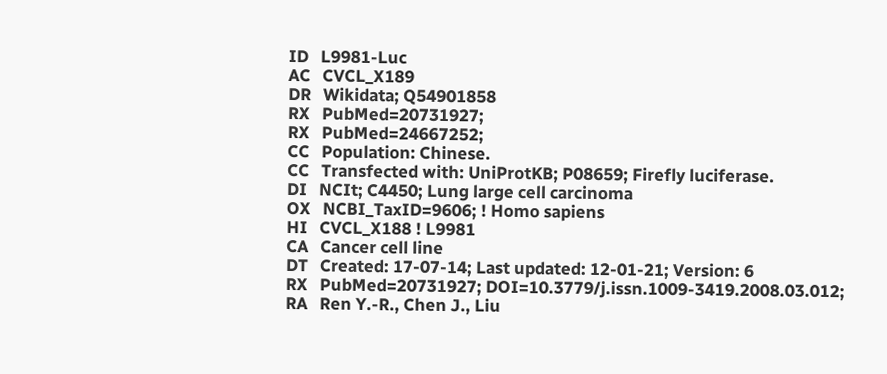ID   L9981-Luc
AC   CVCL_X189
DR   Wikidata; Q54901858
RX   PubMed=20731927;
RX   PubMed=24667252;
CC   Population: Chinese.
CC   Transfected with: UniProtKB; P08659; Firefly luciferase.
DI   NCIt; C4450; Lung large cell carcinoma
OX   NCBI_TaxID=9606; ! Homo sapiens
HI   CVCL_X188 ! L9981
CA   Cancer cell line
DT   Created: 17-07-14; Last updated: 12-01-21; Version: 6
RX   PubMed=20731927; DOI=10.3779/j.issn.1009-3419.2008.03.012;
RA   Ren Y.-R., Chen J., Liu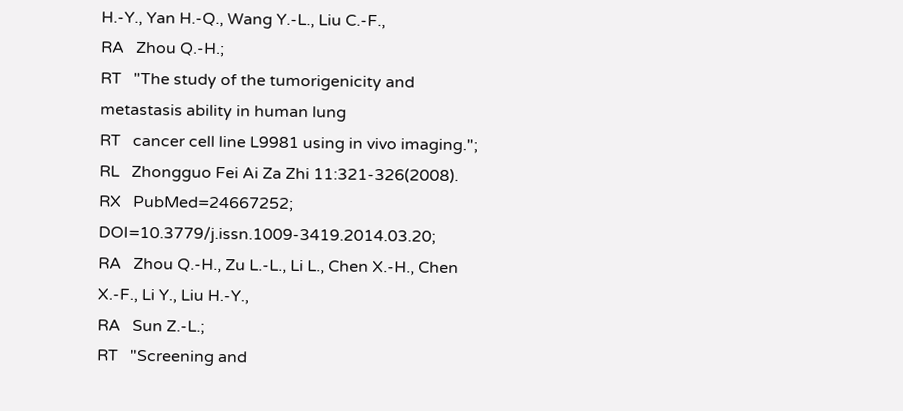H.-Y., Yan H.-Q., Wang Y.-L., Liu C.-F.,
RA   Zhou Q.-H.;
RT   "The study of the tumorigenicity and metastasis ability in human lung
RT   cancer cell line L9981 using in vivo imaging.";
RL   Zhongguo Fei Ai Za Zhi 11:321-326(2008).
RX   PubMed=24667252; DOI=10.3779/j.issn.1009-3419.2014.03.20;
RA   Zhou Q.-H., Zu L.-L., Li L., Chen X.-H., Chen X.-F., Li Y., Liu H.-Y.,
RA   Sun Z.-L.;
RT   "Screening and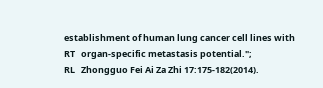establishment of human lung cancer cell lines with
RT   organ-specific metastasis potential.";
RL   Zhongguo Fei Ai Za Zhi 17:175-182(2014).